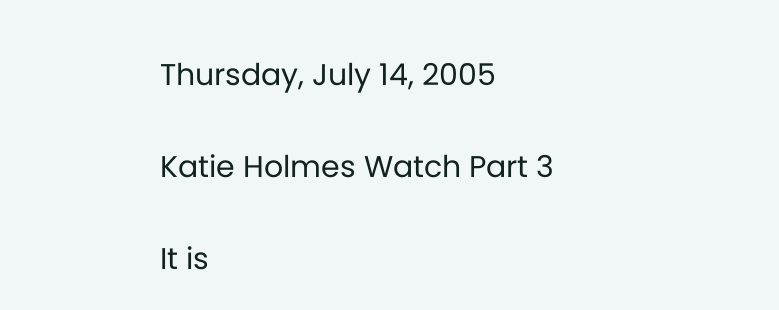Thursday, July 14, 2005

Katie Holmes Watch Part 3

It is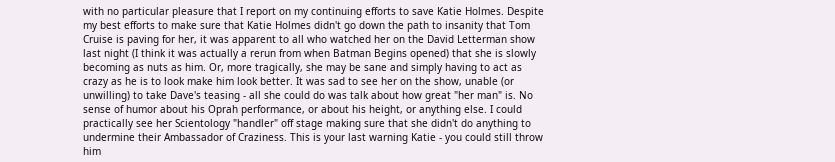with no particular pleasure that I report on my continuing efforts to save Katie Holmes. Despite my best efforts to make sure that Katie Holmes didn't go down the path to insanity that Tom Cruise is paving for her, it was apparent to all who watched her on the David Letterman show last night (I think it was actually a rerun from when Batman Begins opened) that she is slowly becoming as nuts as him. Or, more tragically, she may be sane and simply having to act as crazy as he is to look make him look better. It was sad to see her on the show, unable (or unwilling) to take Dave's teasing - all she could do was talk about how great "her man" is. No sense of humor about his Oprah performance, or about his height, or anything else. I could practically see her Scientology "handler" off stage making sure that she didn't do anything to undermine their Ambassador of Craziness. This is your last warning Katie - you could still throw him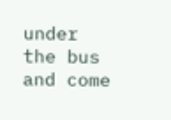under the bus and come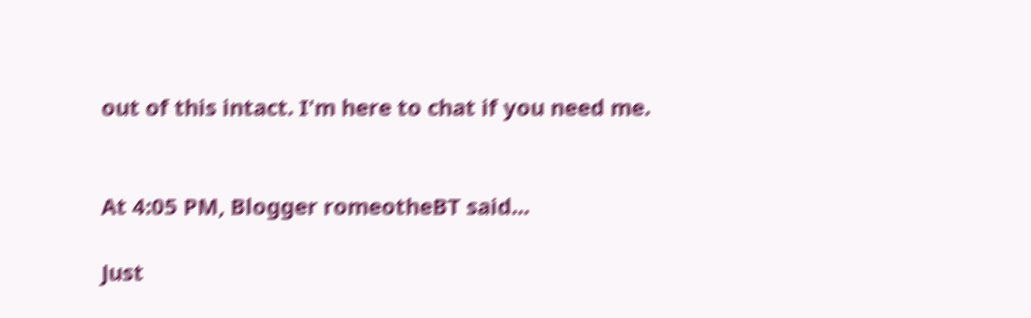out of this intact. I'm here to chat if you need me.


At 4:05 PM, Blogger romeotheBT said...

Just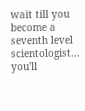wait till you become a seventh level scientologist... you'll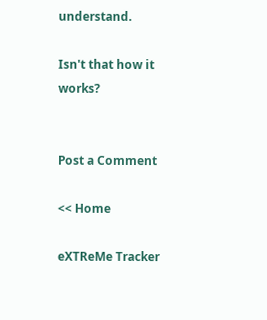understand.

Isn't that how it works?


Post a Comment

<< Home

eXTReMe Tracker